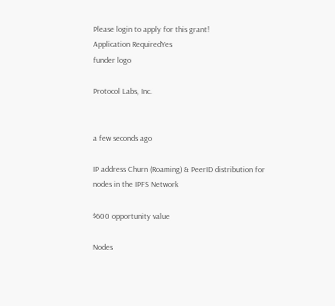Please login to apply for this grant!
Application RequiredYes
funder logo

Protocol Labs, Inc.


a few seconds ago

IP address Churn (Roaming) & PeerID distribution for nodes in the IPFS Network

$600 opportunity value

Nodes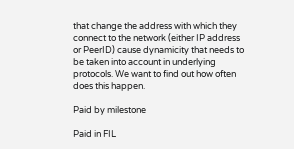that change the address with which they connect to the network (either IP address or PeerID) cause dynamicity that needs to be taken into account in underlying protocols. We want to find out how often does this happen.

Paid by milestone

Paid in FIL